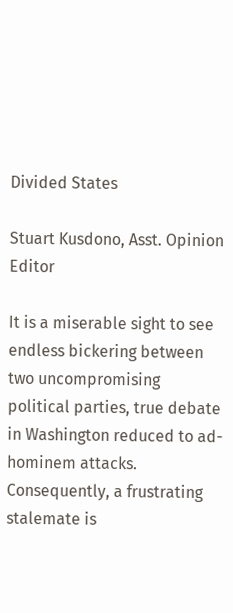Divided States

Stuart Kusdono, Asst. Opinion Editor

It is a miserable sight to see endless bickering between two uncompromising political parties, true debate in Washington reduced to ad-hominem attacks. Consequently, a frustrating stalemate is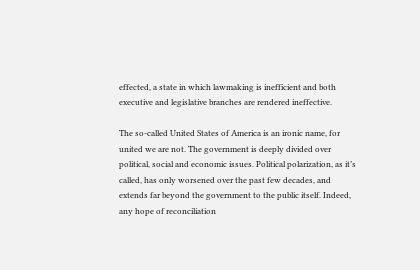effected, a state in which lawmaking is inefficient and both executive and legislative branches are rendered ineffective.

The so-called United States of America is an ironic name, for united we are not. The government is deeply divided over political, social and economic issues. Political polarization, as it’s called, has only worsened over the past few decades, and extends far beyond the government to the public itself. Indeed, any hope of reconciliation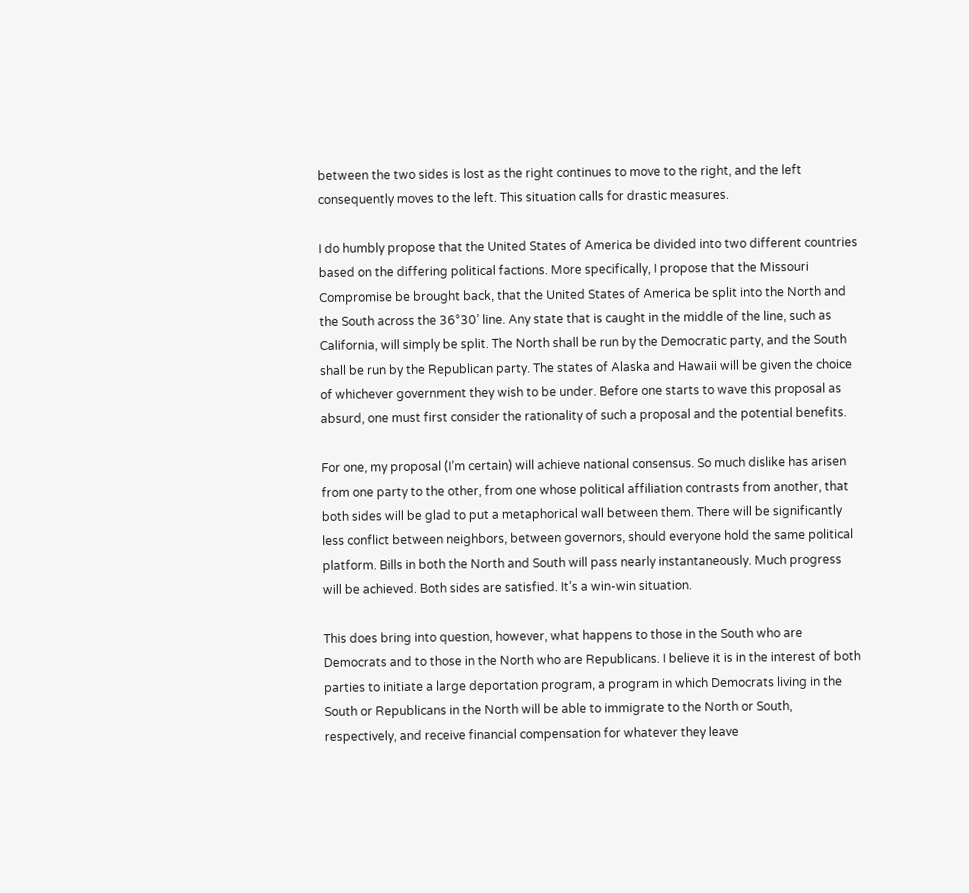between the two sides is lost as the right continues to move to the right, and the left consequently moves to the left. This situation calls for drastic measures.

I do humbly propose that the United States of America be divided into two different countries based on the differing political factions. More specifically, I propose that the Missouri Compromise be brought back, that the United States of America be split into the North and the South across the 36°30’ line. Any state that is caught in the middle of the line, such as California, will simply be split. The North shall be run by the Democratic party, and the South shall be run by the Republican party. The states of Alaska and Hawaii will be given the choice of whichever government they wish to be under. Before one starts to wave this proposal as absurd, one must first consider the rationality of such a proposal and the potential benefits.

For one, my proposal (I’m certain) will achieve national consensus. So much dislike has arisen from one party to the other, from one whose political affiliation contrasts from another, that both sides will be glad to put a metaphorical wall between them. There will be significantly less conflict between neighbors, between governors, should everyone hold the same political platform. Bills in both the North and South will pass nearly instantaneously. Much progress will be achieved. Both sides are satisfied. It’s a win-win situation.

This does bring into question, however, what happens to those in the South who are Democrats and to those in the North who are Republicans. I believe it is in the interest of both parties to initiate a large deportation program, a program in which Democrats living in the South or Republicans in the North will be able to immigrate to the North or South, respectively, and receive financial compensation for whatever they leave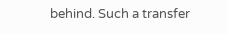behind. Such a transfer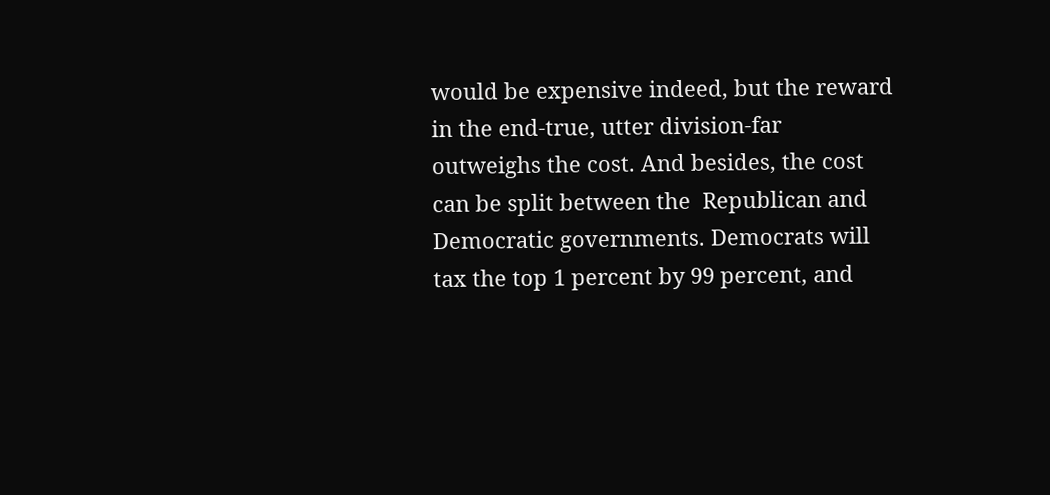would be expensive indeed, but the reward in the end-true, utter division-far outweighs the cost. And besides, the cost can be split between the  Republican and Democratic governments. Democrats will tax the top 1 percent by 99 percent, and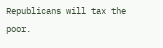Republicans will tax the poor.